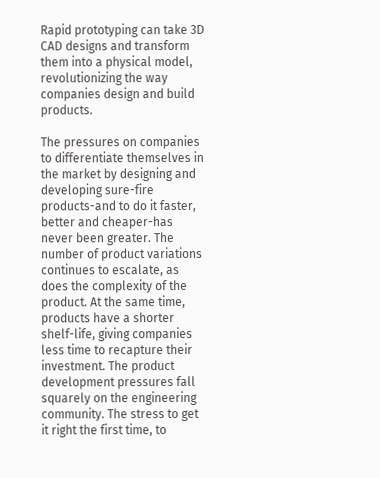Rapid prototyping can take 3D CAD designs and transform them into a physical model, revolutionizing the way companies design and build products.

The pressures on companies to differentiate themselves in the market by designing and developing sure-fire products-and to do it faster, better and cheaper-has never been greater. The number of product variations continues to escalate, as does the complexity of the product. At the same time, products have a shorter shelf-life, giving companies less time to recapture their investment. The product development pressures fall squarely on the engineering community. The stress to get it right the first time, to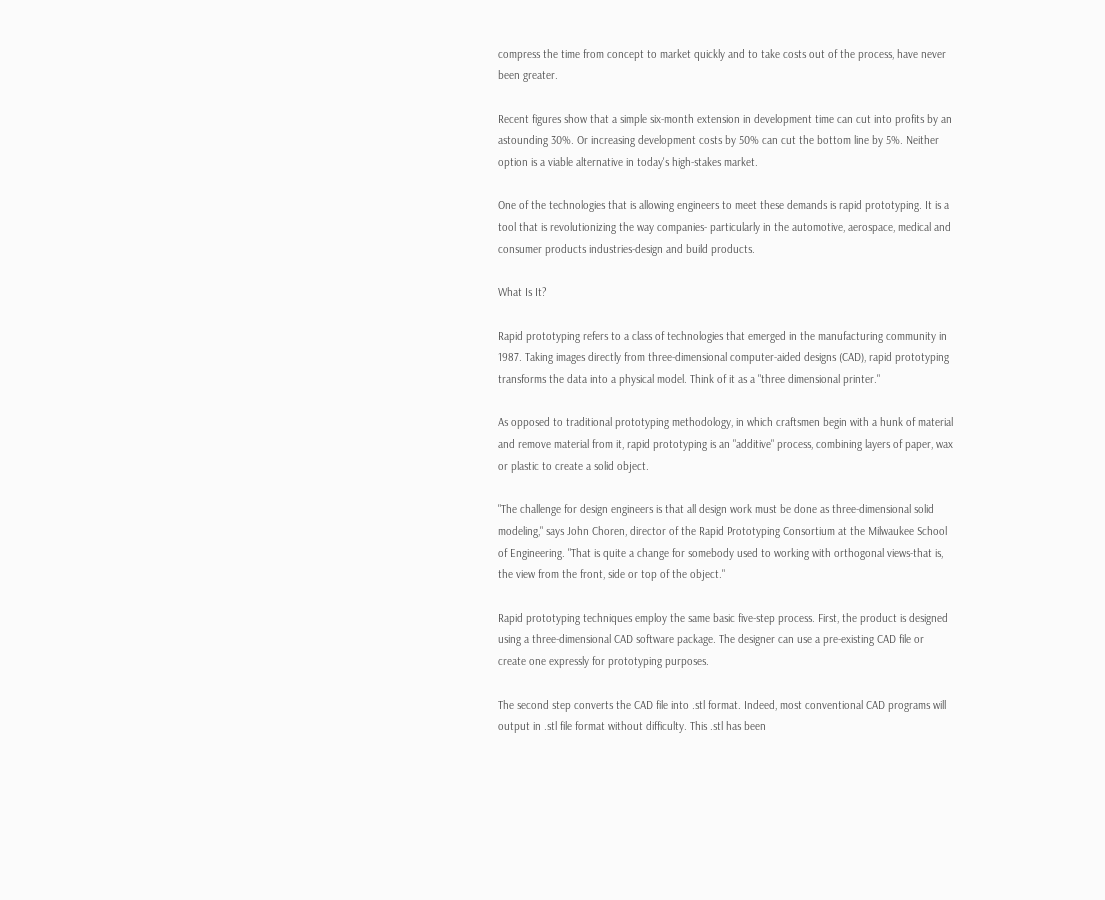compress the time from concept to market quickly and to take costs out of the process, have never been greater.

Recent figures show that a simple six-month extension in development time can cut into profits by an astounding 30%. Or increasing development costs by 50% can cut the bottom line by 5%. Neither option is a viable alternative in today's high-stakes market.

One of the technologies that is allowing engineers to meet these demands is rapid prototyping. It is a tool that is revolutionizing the way companies- particularly in the automotive, aerospace, medical and consumer products industries-design and build products.

What Is It?

Rapid prototyping refers to a class of technologies that emerged in the manufacturing community in 1987. Taking images directly from three-dimensional computer-aided designs (CAD), rapid prototyping transforms the data into a physical model. Think of it as a "three dimensional printer."

As opposed to traditional prototyping methodology, in which craftsmen begin with a hunk of material and remove material from it, rapid prototyping is an "additive" process, combining layers of paper, wax or plastic to create a solid object.

"The challenge for design engineers is that all design work must be done as three-dimensional solid modeling," says John Choren, director of the Rapid Prototyping Consortium at the Milwaukee School of Engineering. "That is quite a change for somebody used to working with orthogonal views-that is, the view from the front, side or top of the object."

Rapid prototyping techniques employ the same basic five-step process. First, the product is designed using a three-dimensional CAD software package. The designer can use a pre-existing CAD file or create one expressly for prototyping purposes.

The second step converts the CAD file into .stl format. Indeed, most conventional CAD programs will output in .stl file format without difficulty. This .stl has been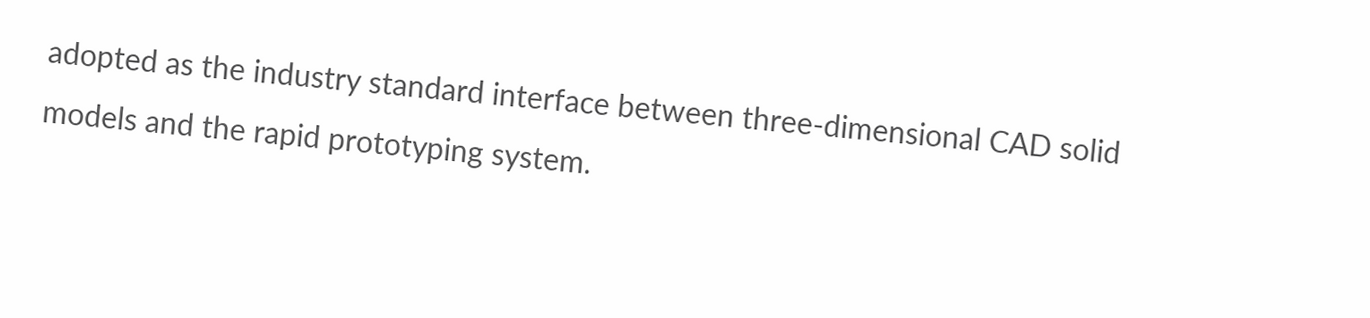adopted as the industry standard interface between three-dimensional CAD solid models and the rapid prototyping system.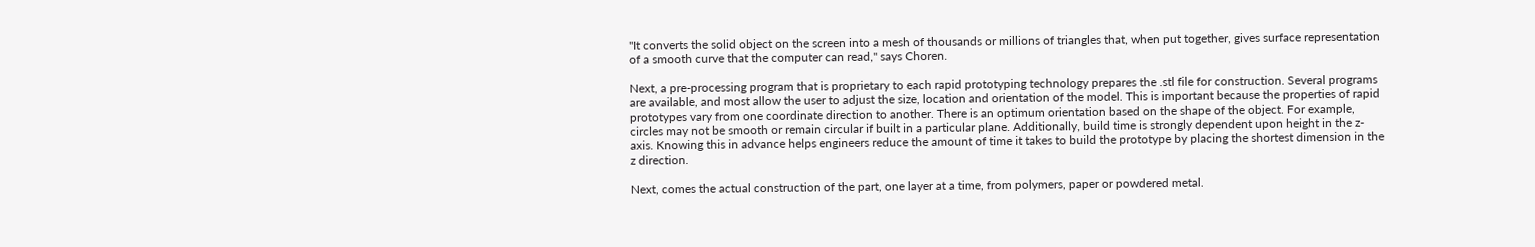"It converts the solid object on the screen into a mesh of thousands or millions of triangles that, when put together, gives surface representation of a smooth curve that the computer can read," says Choren.

Next, a pre-processing program that is proprietary to each rapid prototyping technology prepares the .stl file for construction. Several programs are available, and most allow the user to adjust the size, location and orientation of the model. This is important because the properties of rapid prototypes vary from one coordinate direction to another. There is an optimum orientation based on the shape of the object. For example, circles may not be smooth or remain circular if built in a particular plane. Additionally, build time is strongly dependent upon height in the z-axis. Knowing this in advance helps engineers reduce the amount of time it takes to build the prototype by placing the shortest dimension in the z direction.

Next, comes the actual construction of the part, one layer at a time, from polymers, paper or powdered metal.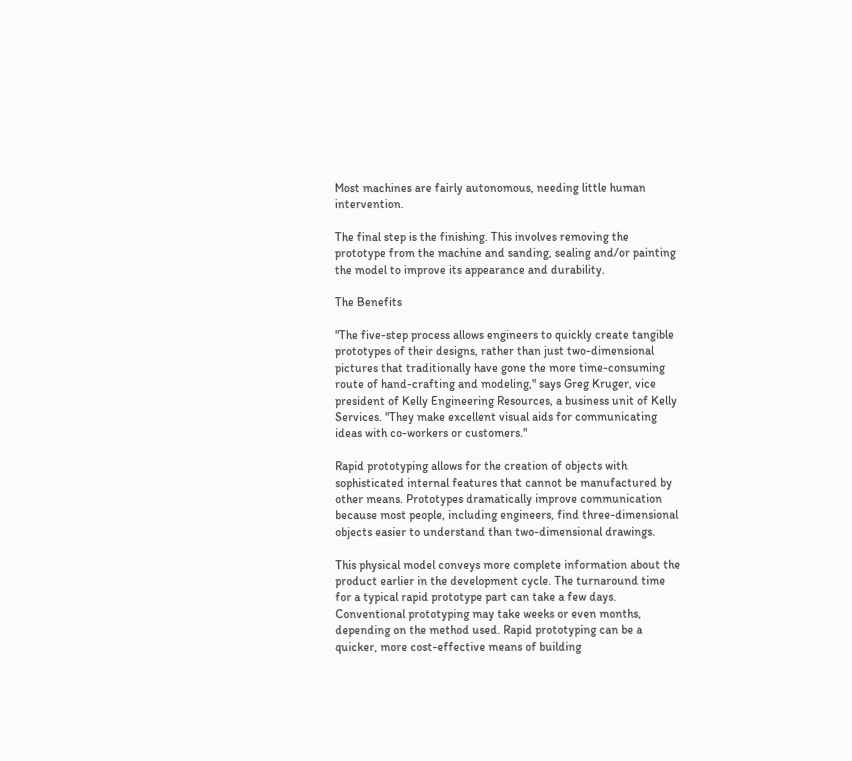Most machines are fairly autonomous, needing little human intervention.

The final step is the finishing. This involves removing the prototype from the machine and sanding, sealing and/or painting the model to improve its appearance and durability.

The Benefits

"The five-step process allows engineers to quickly create tangible prototypes of their designs, rather than just two-dimensional pictures that traditionally have gone the more time-consuming route of hand-crafting and modeling," says Greg Kruger, vice president of Kelly Engineering Resources, a business unit of Kelly Services. "They make excellent visual aids for communicating ideas with co-workers or customers."

Rapid prototyping allows for the creation of objects with sophisticated internal features that cannot be manufactured by other means. Prototypes dramatically improve communication because most people, including engineers, find three-dimensional objects easier to understand than two-dimensional drawings.

This physical model conveys more complete information about the product earlier in the development cycle. The turnaround time for a typical rapid prototype part can take a few days. Conventional prototyping may take weeks or even months, depending on the method used. Rapid prototyping can be a quicker, more cost-effective means of building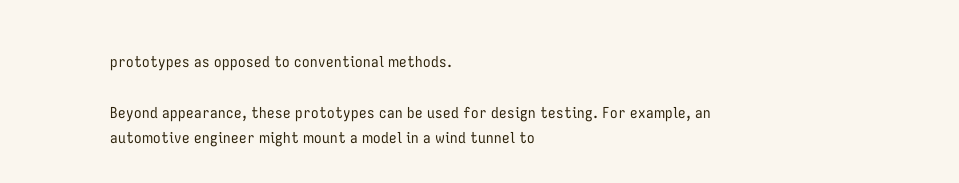prototypes as opposed to conventional methods.

Beyond appearance, these prototypes can be used for design testing. For example, an automotive engineer might mount a model in a wind tunnel to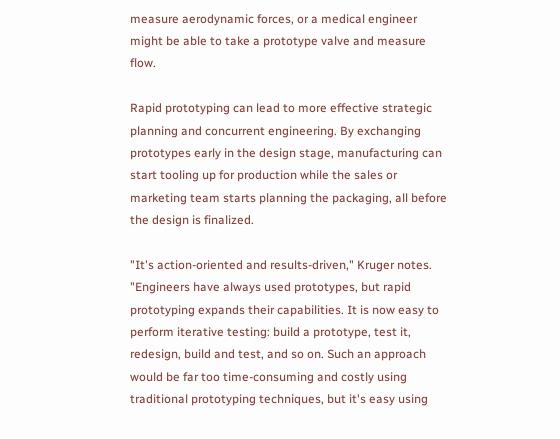measure aerodynamic forces, or a medical engineer might be able to take a prototype valve and measure flow.

Rapid prototyping can lead to more effective strategic planning and concurrent engineering. By exchanging prototypes early in the design stage, manufacturing can start tooling up for production while the sales or marketing team starts planning the packaging, all before the design is finalized.

"It's action-oriented and results-driven," Kruger notes. "Engineers have always used prototypes, but rapid prototyping expands their capabilities. It is now easy to perform iterative testing: build a prototype, test it, redesign, build and test, and so on. Such an approach would be far too time-consuming and costly using traditional prototyping techniques, but it's easy using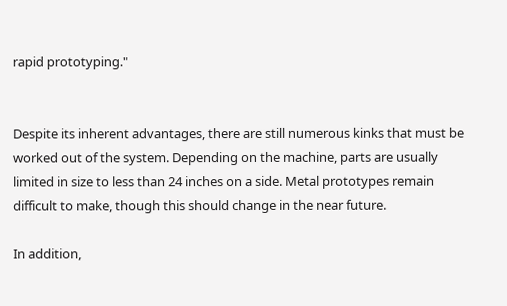rapid prototyping."


Despite its inherent advantages, there are still numerous kinks that must be worked out of the system. Depending on the machine, parts are usually limited in size to less than 24 inches on a side. Metal prototypes remain difficult to make, though this should change in the near future.

In addition,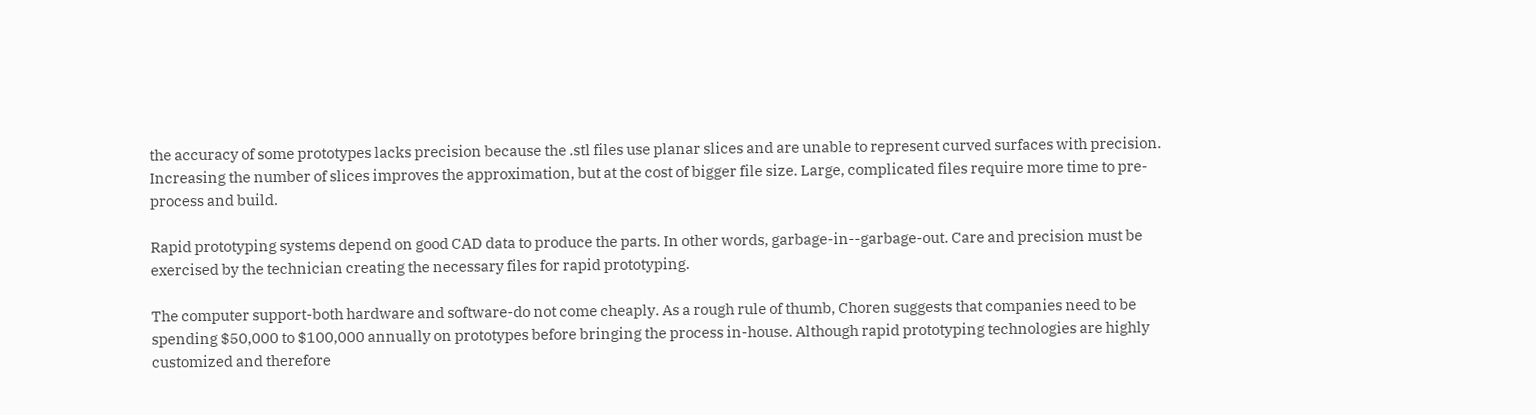the accuracy of some prototypes lacks precision because the .stl files use planar slices and are unable to represent curved surfaces with precision. Increasing the number of slices improves the approximation, but at the cost of bigger file size. Large, complicated files require more time to pre-process and build.

Rapid prototyping systems depend on good CAD data to produce the parts. In other words, garbage-in--garbage-out. Care and precision must be exercised by the technician creating the necessary files for rapid prototyping.

The computer support-both hardware and software-do not come cheaply. As a rough rule of thumb, Choren suggests that companies need to be spending $50,000 to $100,000 annually on prototypes before bringing the process in-house. Although rapid prototyping technologies are highly customized and therefore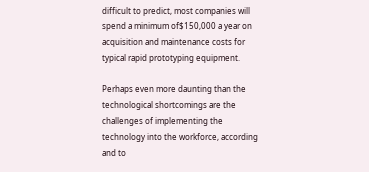difficult to predict, most companies will spend a minimum of$150,000 a year on acquisition and maintenance costs for typical rapid prototyping equipment.

Perhaps even more daunting than the technological shortcomings are the challenges of implementing the technology into the workforce, according and to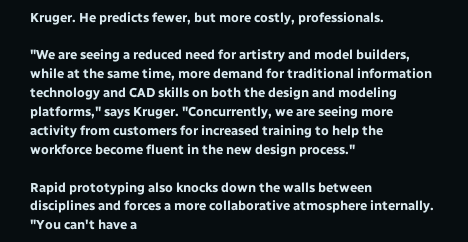Kruger. He predicts fewer, but more costly, professionals.

"We are seeing a reduced need for artistry and model builders, while at the same time, more demand for traditional information technology and CAD skills on both the design and modeling platforms," says Kruger. "Concurrently, we are seeing more activity from customers for increased training to help the workforce become fluent in the new design process."

Rapid prototyping also knocks down the walls between disciplines and forces a more collaborative atmosphere internally. "You can't have a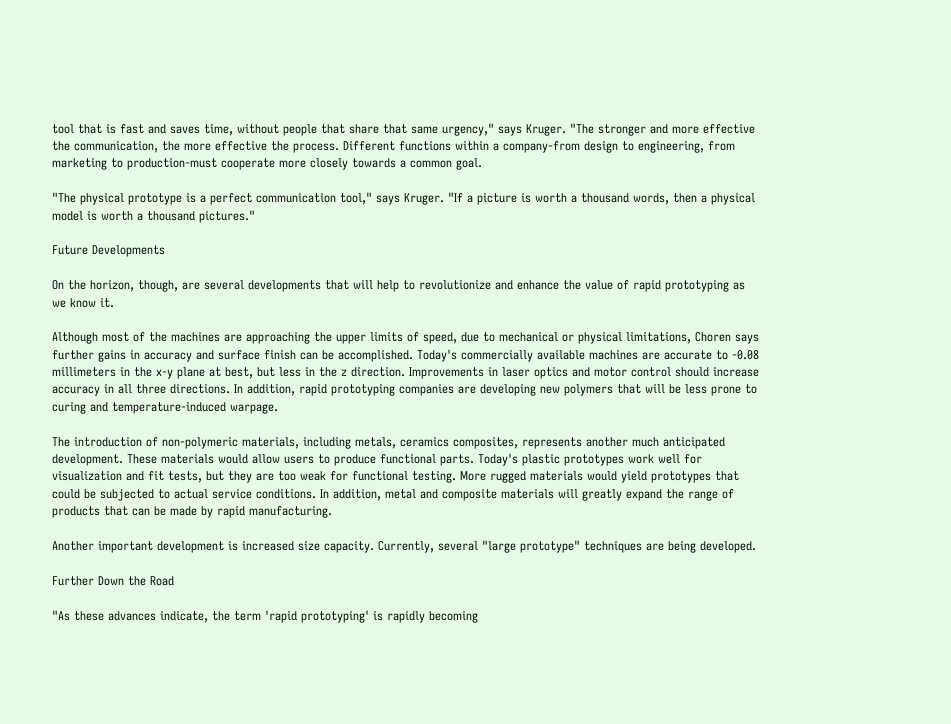tool that is fast and saves time, without people that share that same urgency," says Kruger. "The stronger and more effective the communication, the more effective the process. Different functions within a company-from design to engineering, from marketing to production-must cooperate more closely towards a common goal.

"The physical prototype is a perfect communication tool," says Kruger. "If a picture is worth a thousand words, then a physical model is worth a thousand pictures."

Future Developments

On the horizon, though, are several developments that will help to revolutionize and enhance the value of rapid prototyping as we know it.

Although most of the machines are approaching the upper limits of speed, due to mechanical or physical limitations, Choren says further gains in accuracy and surface finish can be accomplished. Today's commercially available machines are accurate to -0.08 millimeters in the x-y plane at best, but less in the z direction. Improvements in laser optics and motor control should increase accuracy in all three directions. In addition, rapid prototyping companies are developing new polymers that will be less prone to curing and temperature-induced warpage.

The introduction of non-polymeric materials, including metals, ceramics composites, represents another much anticipated development. These materials would allow users to produce functional parts. Today's plastic prototypes work well for visualization and fit tests, but they are too weak for functional testing. More rugged materials would yield prototypes that could be subjected to actual service conditions. In addition, metal and composite materials will greatly expand the range of products that can be made by rapid manufacturing.

Another important development is increased size capacity. Currently, several "large prototype" techniques are being developed.

Further Down the Road

"As these advances indicate, the term 'rapid prototyping' is rapidly becoming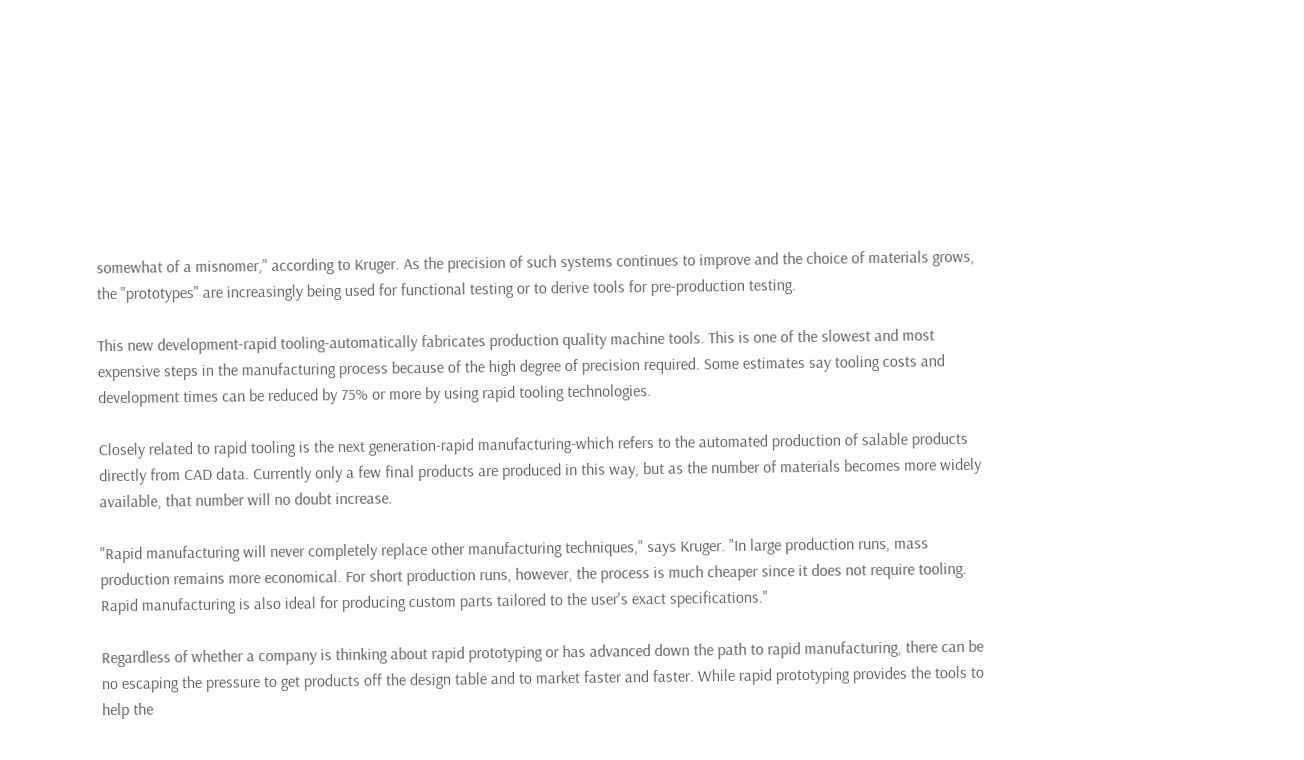somewhat of a misnomer," according to Kruger. As the precision of such systems continues to improve and the choice of materials grows, the "prototypes" are increasingly being used for functional testing or to derive tools for pre-production testing.

This new development-rapid tooling-automatically fabricates production quality machine tools. This is one of the slowest and most expensive steps in the manufacturing process because of the high degree of precision required. Some estimates say tooling costs and development times can be reduced by 75% or more by using rapid tooling technologies.

Closely related to rapid tooling is the next generation-rapid manufacturing-which refers to the automated production of salable products directly from CAD data. Currently only a few final products are produced in this way, but as the number of materials becomes more widely available, that number will no doubt increase.

"Rapid manufacturing will never completely replace other manufacturing techniques," says Kruger. "In large production runs, mass production remains more economical. For short production runs, however, the process is much cheaper since it does not require tooling. Rapid manufacturing is also ideal for producing custom parts tailored to the user's exact specifications."

Regardless of whether a company is thinking about rapid prototyping or has advanced down the path to rapid manufacturing, there can be no escaping the pressure to get products off the design table and to market faster and faster. While rapid prototyping provides the tools to help the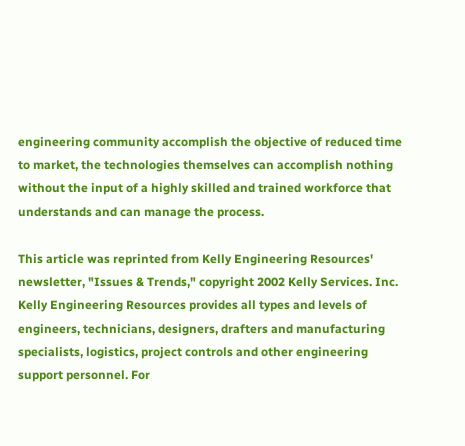engineering community accomplish the objective of reduced time to market, the technologies themselves can accomplish nothing without the input of a highly skilled and trained workforce that understands and can manage the process.

This article was reprinted from Kelly Engineering Resources' newsletter, "Issues & Trends," copyright 2002 Kelly Services. Inc. Kelly Engineering Resources provides all types and levels of engineers, technicians, designers, drafters and manufacturing specialists, logistics, project controls and other engineering support personnel. For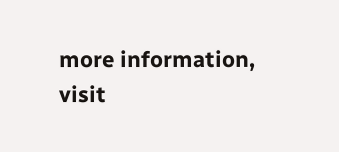more information, visit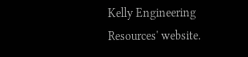Kelly Engineering Resources' website.